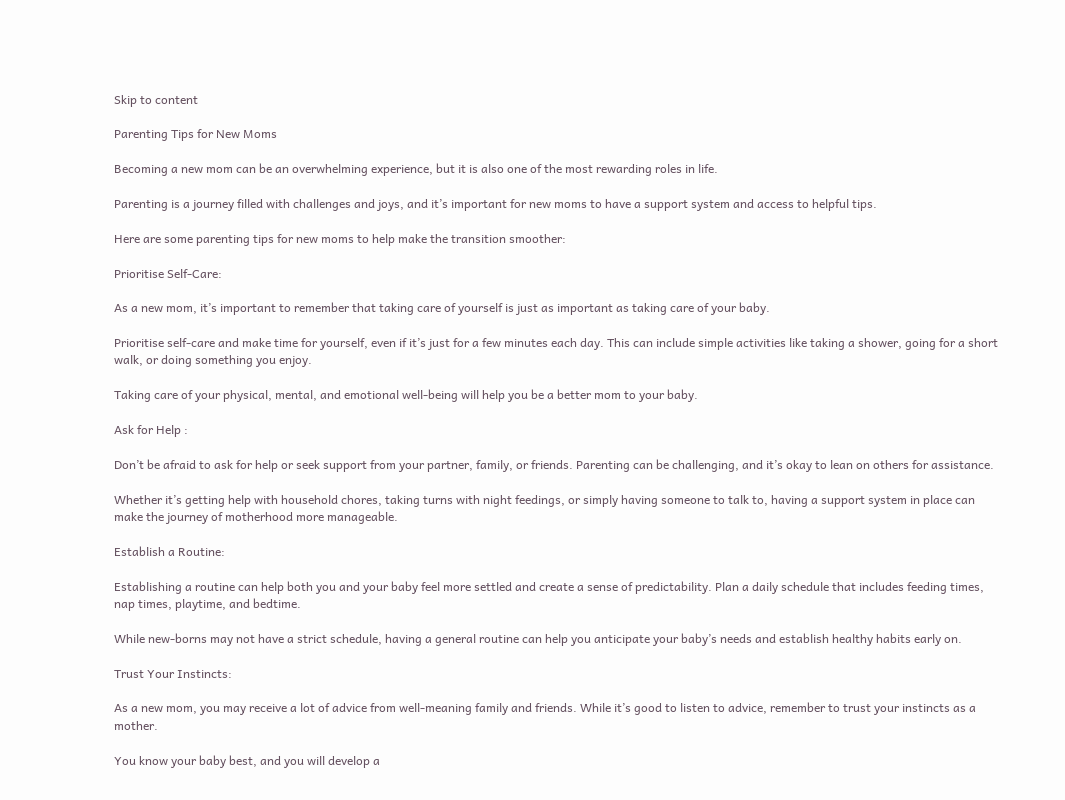Skip to content

Parenting Tips for New Moms

Becoming a new mom can be an overwhelming experience, but it is also one of the most rewarding roles in life.

Parenting is a journey filled with challenges and joys, and it’s important for new moms to have a support system and access to helpful tips.

Here are some parenting tips for new moms to help make the transition smoother:

Prioritise Self-Care:

As a new mom, it’s important to remember that taking care of yourself is just as important as taking care of your baby.

Prioritise self-care and make time for yourself, even if it’s just for a few minutes each day. This can include simple activities like taking a shower, going for a short walk, or doing something you enjoy.

Taking care of your physical, mental, and emotional well-being will help you be a better mom to your baby.

Ask for Help :

Don’t be afraid to ask for help or seek support from your partner, family, or friends. Parenting can be challenging, and it’s okay to lean on others for assistance.

Whether it’s getting help with household chores, taking turns with night feedings, or simply having someone to talk to, having a support system in place can make the journey of motherhood more manageable.

Establish a Routine:

Establishing a routine can help both you and your baby feel more settled and create a sense of predictability. Plan a daily schedule that includes feeding times, nap times, playtime, and bedtime.

While new-borns may not have a strict schedule, having a general routine can help you anticipate your baby’s needs and establish healthy habits early on.

Trust Your Instincts:

As a new mom, you may receive a lot of advice from well-meaning family and friends. While it’s good to listen to advice, remember to trust your instincts as a mother.

You know your baby best, and you will develop a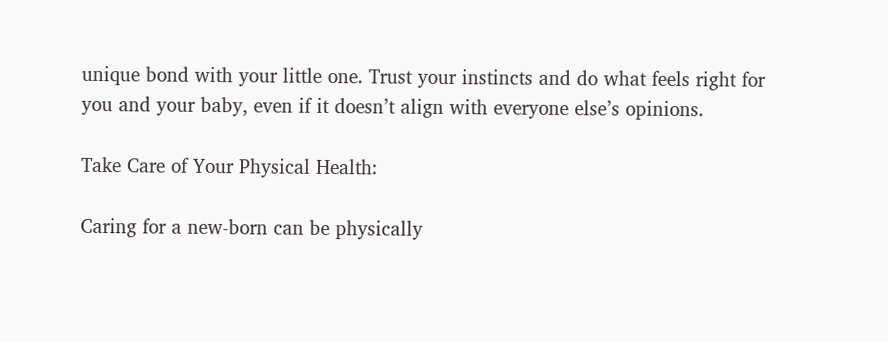unique bond with your little one. Trust your instincts and do what feels right for you and your baby, even if it doesn’t align with everyone else’s opinions.

Take Care of Your Physical Health:

Caring for a new-born can be physically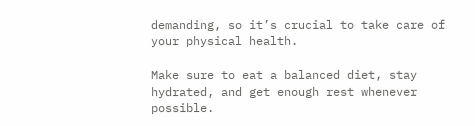demanding, so it’s crucial to take care of your physical health.

Make sure to eat a balanced diet, stay hydrated, and get enough rest whenever possible.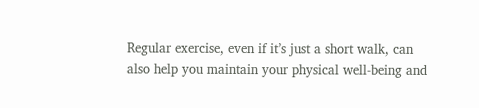Regular exercise, even if it’s just a short walk, can also help you maintain your physical well-being and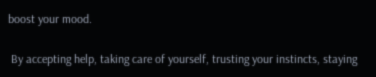boost your mood.

 By accepting help, taking care of yourself, trusting your instincts, staying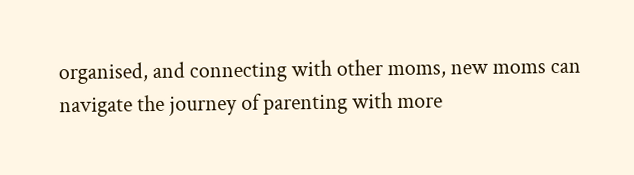organised, and connecting with other moms, new moms can navigate the journey of parenting with more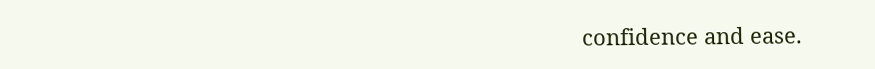confidence and ease.